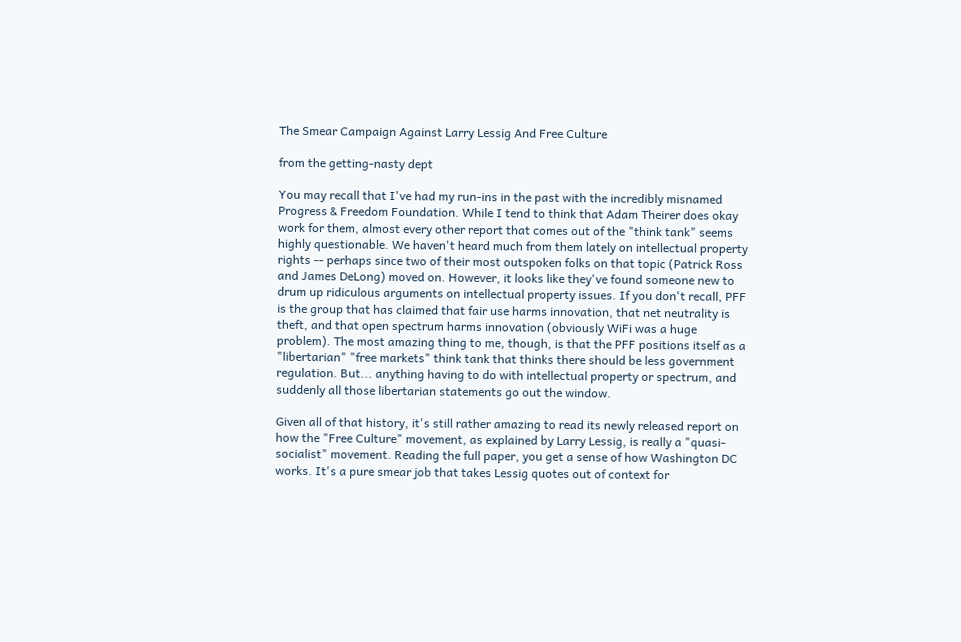The Smear Campaign Against Larry Lessig And Free Culture

from the getting-nasty dept

You may recall that I've had my run-ins in the past with the incredibly misnamed Progress & Freedom Foundation. While I tend to think that Adam Theirer does okay work for them, almost every other report that comes out of the "think tank" seems highly questionable. We haven't heard much from them lately on intellectual property rights -- perhaps since two of their most outspoken folks on that topic (Patrick Ross and James DeLong) moved on. However, it looks like they've found someone new to drum up ridiculous arguments on intellectual property issues. If you don't recall, PFF is the group that has claimed that fair use harms innovation, that net neutrality is theft, and that open spectrum harms innovation (obviously WiFi was a huge problem). The most amazing thing to me, though, is that the PFF positions itself as a "libertarian" "free markets" think tank that thinks there should be less government regulation. But... anything having to do with intellectual property or spectrum, and suddenly all those libertarian statements go out the window.

Given all of that history, it's still rather amazing to read its newly released report on how the "Free Culture" movement, as explained by Larry Lessig, is really a "quasi-socialist" movement. Reading the full paper, you get a sense of how Washington DC works. It's a pure smear job that takes Lessig quotes out of context for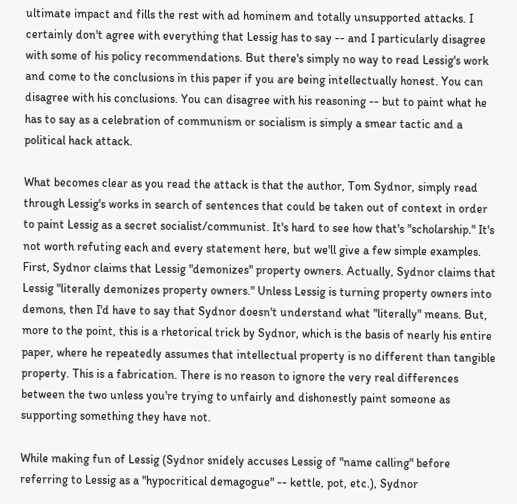ultimate impact and fills the rest with ad hominem and totally unsupported attacks. I certainly don't agree with everything that Lessig has to say -- and I particularly disagree with some of his policy recommendations. But there's simply no way to read Lessig's work and come to the conclusions in this paper if you are being intellectually honest. You can disagree with his conclusions. You can disagree with his reasoning -- but to paint what he has to say as a celebration of communism or socialism is simply a smear tactic and a political hack attack.

What becomes clear as you read the attack is that the author, Tom Sydnor, simply read through Lessig's works in search of sentences that could be taken out of context in order to paint Lessig as a secret socialist/communist. It's hard to see how that's "scholarship." It's not worth refuting each and every statement here, but we'll give a few simple examples. First, Sydnor claims that Lessig "demonizes" property owners. Actually, Sydnor claims that Lessig "literally demonizes property owners." Unless Lessig is turning property owners into demons, then I'd have to say that Sydnor doesn't understand what "literally" means. But, more to the point, this is a rhetorical trick by Sydnor, which is the basis of nearly his entire paper, where he repeatedly assumes that intellectual property is no different than tangible property. This is a fabrication. There is no reason to ignore the very real differences between the two unless you're trying to unfairly and dishonestly paint someone as supporting something they have not.

While making fun of Lessig (Sydnor snidely accuses Lessig of "name calling" before referring to Lessig as a "hypocritical demagogue" -- kettle, pot, etc.), Sydnor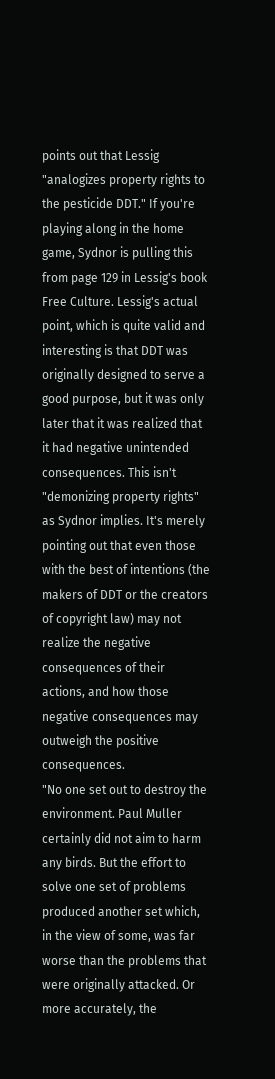points out that Lessig "analogizes property rights to the pesticide DDT." If you're playing along in the home game, Sydnor is pulling this from page 129 in Lessig's book Free Culture. Lessig's actual point, which is quite valid and interesting is that DDT was originally designed to serve a good purpose, but it was only later that it was realized that it had negative unintended consequences. This isn't "demonizing property rights" as Sydnor implies. It's merely pointing out that even those with the best of intentions (the makers of DDT or the creators of copyright law) may not realize the negative consequences of their actions, and how those negative consequences may outweigh the positive consequences.
"No one set out to destroy the environment. Paul Muller certainly did not aim to harm any birds. But the effort to solve one set of problems produced another set which, in the view of some, was far worse than the problems that were originally attacked. Or more accurately, the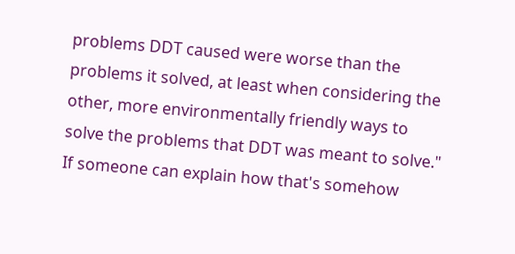problems DDT caused were worse than the problems it solved, at least when considering the other, more environmentally friendly ways to solve the problems that DDT was meant to solve."
If someone can explain how that's somehow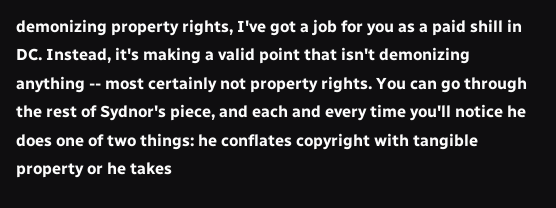demonizing property rights, I've got a job for you as a paid shill in DC. Instead, it's making a valid point that isn't demonizing anything -- most certainly not property rights. You can go through the rest of Sydnor's piece, and each and every time you'll notice he does one of two things: he conflates copyright with tangible property or he takes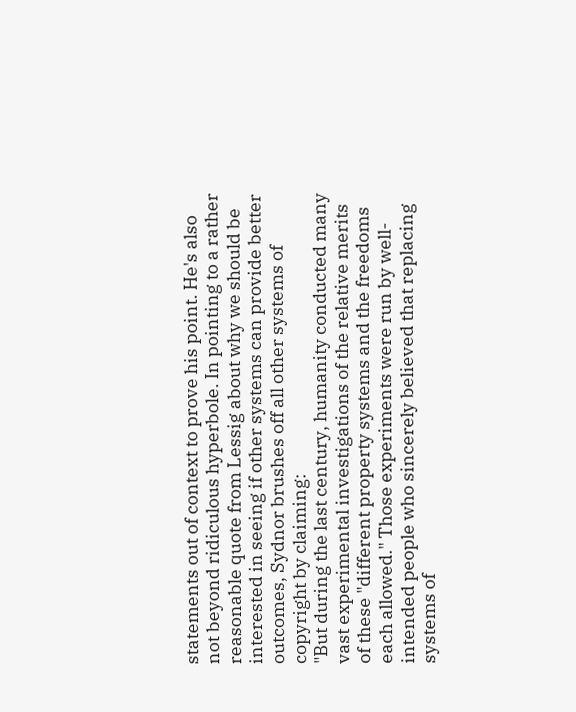statements out of context to prove his point. He's also not beyond ridiculous hyperbole. In pointing to a rather reasonable quote from Lessig about why we should be interested in seeing if other systems can provide better outcomes, Sydnor brushes off all other systems of copyright by claiming:
"But during the last century, humanity conducted many vast experimental investigations of the relative merits of these "different property systems and the freedoms each allowed." Those experiments were run by well-intended people who sincerely believed that replacing systems of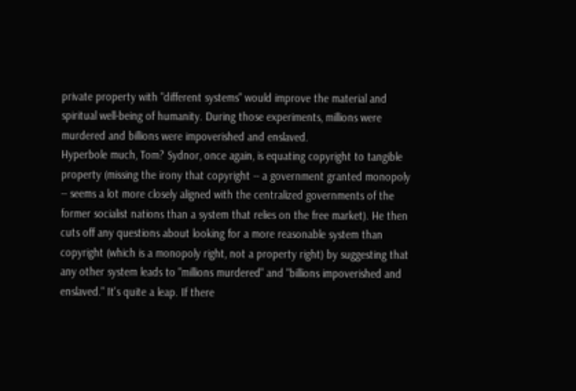private property with "different systems" would improve the material and spiritual well-being of humanity. During those experiments, millions were murdered and billions were impoverished and enslaved.
Hyperbole much, Tom? Sydnor, once again, is equating copyright to tangible property (missing the irony that copyright -- a government granted monopoly -- seems a lot more closely aligned with the centralized governments of the former socialist nations than a system that relies on the free market). He then cuts off any questions about looking for a more reasonable system than copyright (which is a monopoly right, not a property right) by suggesting that any other system leads to "millions murdered" and "billions impoverished and enslaved." It's quite a leap. If there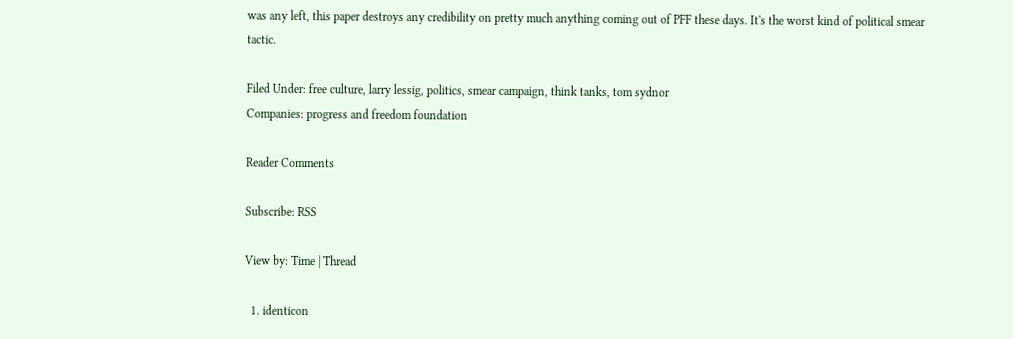was any left, this paper destroys any credibility on pretty much anything coming out of PFF these days. It's the worst kind of political smear tactic.

Filed Under: free culture, larry lessig, politics, smear campaign, think tanks, tom sydnor
Companies: progress and freedom foundation

Reader Comments

Subscribe: RSS

View by: Time | Thread

  1. identicon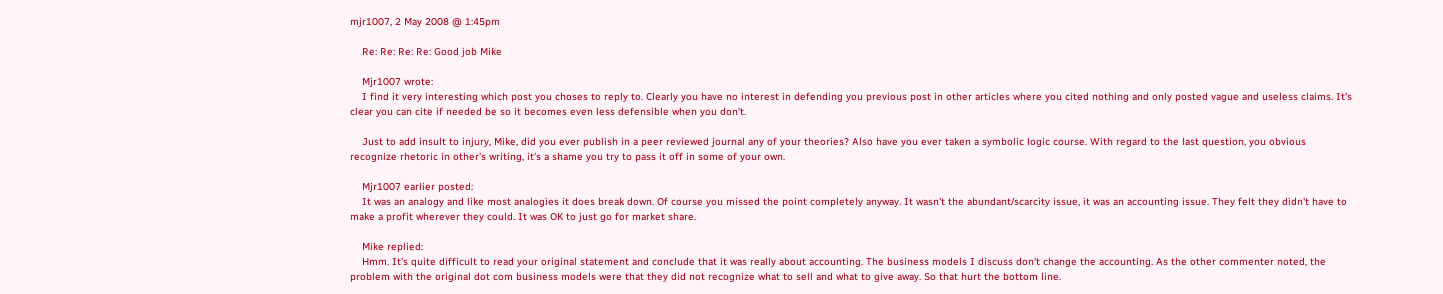mjr1007, 2 May 2008 @ 1:45pm

    Re: Re: Re: Re: Good job Mike

    Mjr1007 wrote:
    I find it very interesting which post you choses to reply to. Clearly you have no interest in defending you previous post in other articles where you cited nothing and only posted vague and useless claims. It's clear you can cite if needed be so it becomes even less defensible when you don't.

    Just to add insult to injury, Mike, did you ever publish in a peer reviewed journal any of your theories? Also have you ever taken a symbolic logic course. With regard to the last question, you obvious recognize rhetoric in other's writing, it's a shame you try to pass it off in some of your own.

    Mjr1007 earlier posted:
    It was an analogy and like most analogies it does break down. Of course you missed the point completely anyway. It wasn't the abundant/scarcity issue, it was an accounting issue. They felt they didn't have to make a profit wherever they could. It was OK to just go for market share.

    Mike replied:
    Hmm. It's quite difficult to read your original statement and conclude that it was really about accounting. The business models I discuss don't change the accounting. As the other commenter noted, the problem with the original dot com business models were that they did not recognize what to sell and what to give away. So that hurt the bottom line.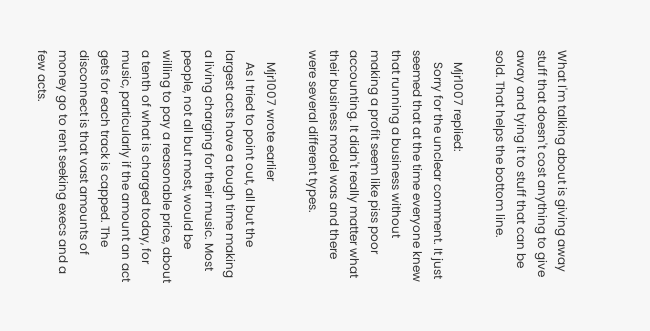What I'm talking about is giving away stuff that doesn't cost anything to give away and tying it to stuff that can be sold. That helps the bottom line.

    Mjr1007 replied:
    Sorry for the unclear comment. It just seemed that at the time everyone knew that running a business without making a profit seem like piss poor accounting. It didn't really matter what their business model was and there were several different types.

    Mjr1007 wrote earlier
    As I tried to point out, all but the largest acts have a tough time making a living charging for their music. Most people, not all but most, would be willing to pay a reasonable price, about a tenth of what is charged today, for music, particularly if the amount an act gets for each track is capped. The disconnect is that vast amounts of money go to rent seeking execs and a few acts.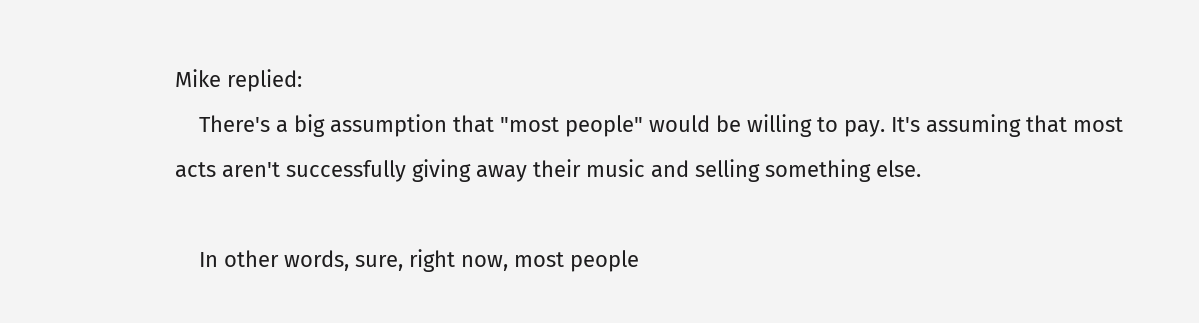Mike replied:
    There's a big assumption that "most people" would be willing to pay. It's assuming that most acts aren't successfully giving away their music and selling something else.

    In other words, sure, right now, most people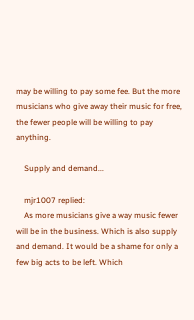may be willing to pay some fee. But the more musicians who give away their music for free, the fewer people will be willing to pay anything.

    Supply and demand...

    mjr1007 replied:
    As more musicians give a way music fewer will be in the business. Which is also supply and demand. It would be a shame for only a few big acts to be left. Which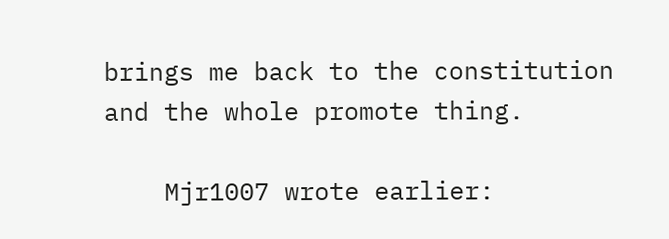brings me back to the constitution and the whole promote thing.

    Mjr1007 wrote earlier: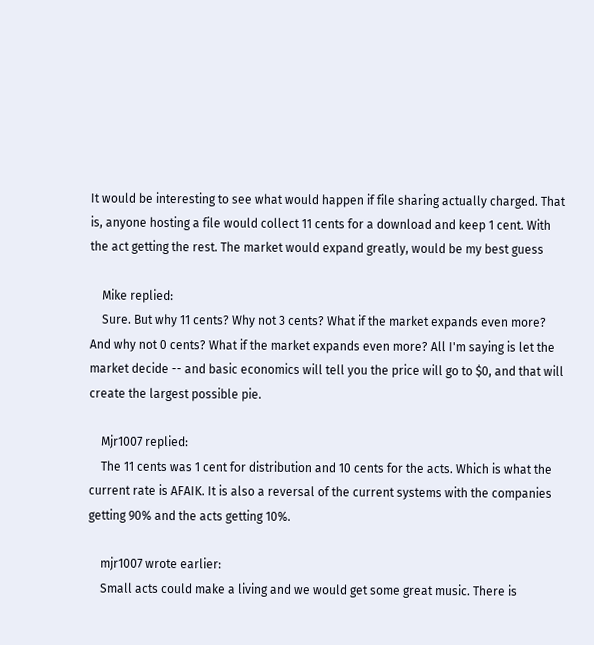It would be interesting to see what would happen if file sharing actually charged. That is, anyone hosting a file would collect 11 cents for a download and keep 1 cent. With the act getting the rest. The market would expand greatly, would be my best guess

    Mike replied:
    Sure. But why 11 cents? Why not 3 cents? What if the market expands even more? And why not 0 cents? What if the market expands even more? All I'm saying is let the market decide -- and basic economics will tell you the price will go to $0, and that will create the largest possible pie.

    Mjr1007 replied:
    The 11 cents was 1 cent for distribution and 10 cents for the acts. Which is what the current rate is AFAIK. It is also a reversal of the current systems with the companies getting 90% and the acts getting 10%.

    mjr1007 wrote earlier:
    Small acts could make a living and we would get some great music. There is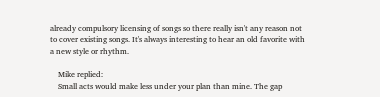already compulsory licensing of songs so there really isn't any reason not to cover existing songs. It's always interesting to hear an old favorite with a new style or rhythm.

    Mike replied:
    Small acts would make less under your plan than mine. The gap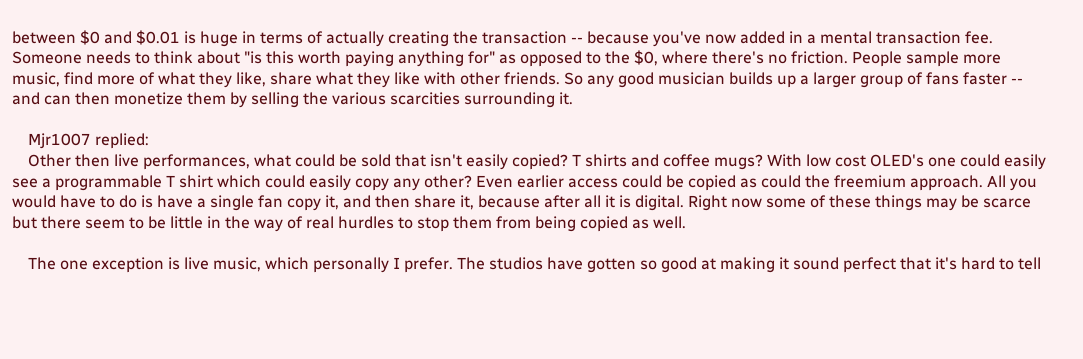between $0 and $0.01 is huge in terms of actually creating the transaction -- because you've now added in a mental transaction fee. Someone needs to think about "is this worth paying anything for" as opposed to the $0, where there's no friction. People sample more music, find more of what they like, share what they like with other friends. So any good musician builds up a larger group of fans faster -- and can then monetize them by selling the various scarcities surrounding it.

    Mjr1007 replied:
    Other then live performances, what could be sold that isn't easily copied? T shirts and coffee mugs? With low cost OLED's one could easily see a programmable T shirt which could easily copy any other? Even earlier access could be copied as could the freemium approach. All you would have to do is have a single fan copy it, and then share it, because after all it is digital. Right now some of these things may be scarce but there seem to be little in the way of real hurdles to stop them from being copied as well.

    The one exception is live music, which personally I prefer. The studios have gotten so good at making it sound perfect that it's hard to tell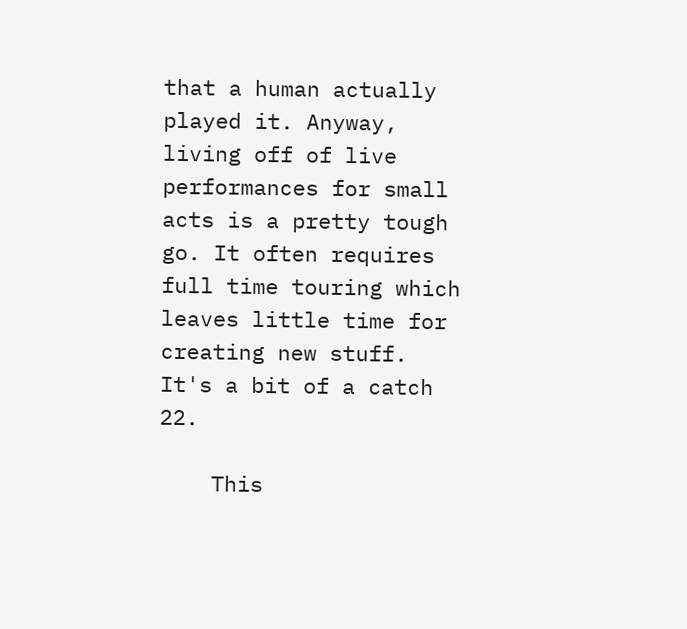that a human actually played it. Anyway, living off of live performances for small acts is a pretty tough go. It often requires full time touring which leaves little time for creating new stuff. It's a bit of a catch 22.

    This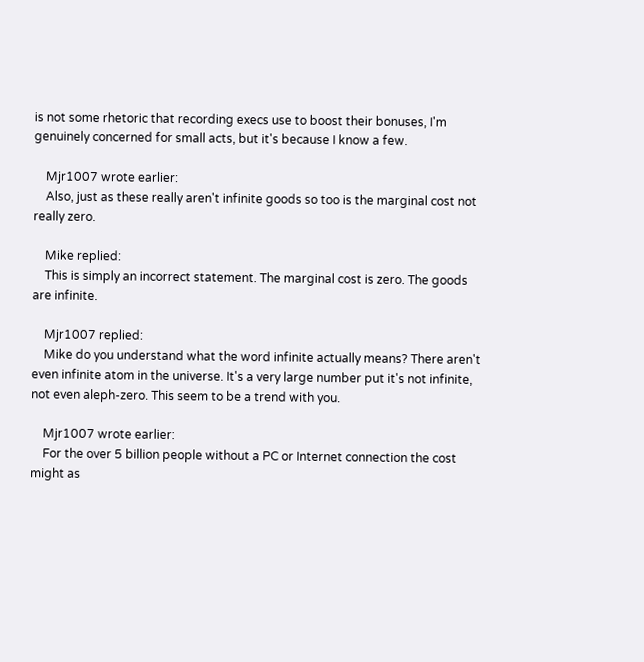is not some rhetoric that recording execs use to boost their bonuses, I'm genuinely concerned for small acts, but it's because I know a few.

    Mjr1007 wrote earlier:
    Also, just as these really aren't infinite goods so too is the marginal cost not really zero.

    Mike replied:
    This is simply an incorrect statement. The marginal cost is zero. The goods are infinite.

    Mjr1007 replied:
    Mike do you understand what the word infinite actually means? There aren't even infinite atom in the universe. It's a very large number put it's not infinite, not even aleph-zero. This seem to be a trend with you.

    Mjr1007 wrote earlier:
    For the over 5 billion people without a PC or Internet connection the cost might as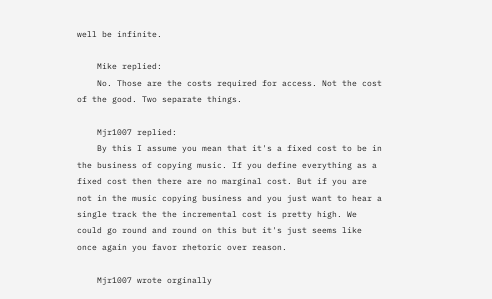well be infinite.

    Mike replied:
    No. Those are the costs required for access. Not the cost of the good. Two separate things.

    Mjr1007 replied:
    By this I assume you mean that it's a fixed cost to be in the business of copying music. If you define everything as a fixed cost then there are no marginal cost. But if you are not in the music copying business and you just want to hear a single track the the incremental cost is pretty high. We could go round and round on this but it's just seems like once again you favor rhetoric over reason.

    Mjr1007 wrote orginally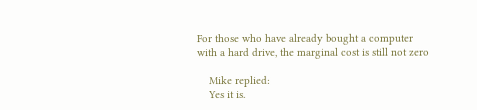For those who have already bought a computer with a hard drive, the marginal cost is still not zero

    Mike replied:
    Yes it is.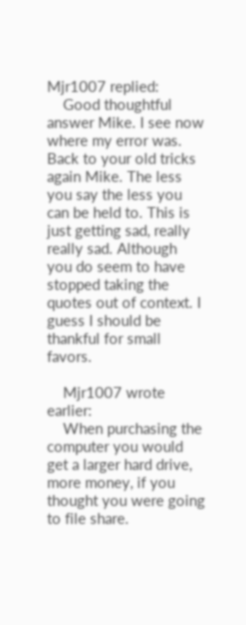Mjr1007 replied:
    Good thoughtful answer Mike. I see now where my error was. Back to your old tricks again Mike. The less you say the less you can be held to. This is just getting sad, really really sad. Although you do seem to have stopped taking the quotes out of context. I guess I should be thankful for small favors.

    Mjr1007 wrote earlier:
    When purchasing the computer you would get a larger hard drive, more money, if you thought you were going to file share.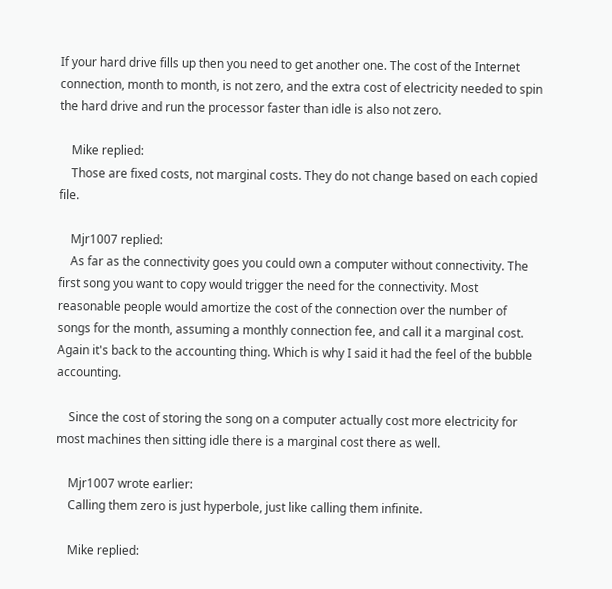If your hard drive fills up then you need to get another one. The cost of the Internet connection, month to month, is not zero, and the extra cost of electricity needed to spin the hard drive and run the processor faster than idle is also not zero.

    Mike replied:
    Those are fixed costs, not marginal costs. They do not change based on each copied file.

    Mjr1007 replied:
    As far as the connectivity goes you could own a computer without connectivity. The first song you want to copy would trigger the need for the connectivity. Most reasonable people would amortize the cost of the connection over the number of songs for the month, assuming a monthly connection fee, and call it a marginal cost. Again it's back to the accounting thing. Which is why I said it had the feel of the bubble accounting.

    Since the cost of storing the song on a computer actually cost more electricity for most machines then sitting idle there is a marginal cost there as well.

    Mjr1007 wrote earlier:
    Calling them zero is just hyperbole, just like calling them infinite.

    Mike replied: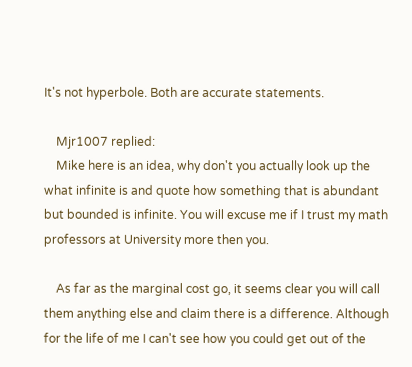It's not hyperbole. Both are accurate statements.

    Mjr1007 replied:
    Mike here is an idea, why don't you actually look up the what infinite is and quote how something that is abundant but bounded is infinite. You will excuse me if I trust my math professors at University more then you.

    As far as the marginal cost go, it seems clear you will call them anything else and claim there is a difference. Although for the life of me I can't see how you could get out of the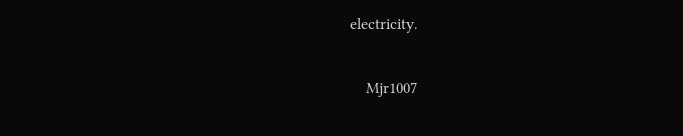electricity.

    Mjr1007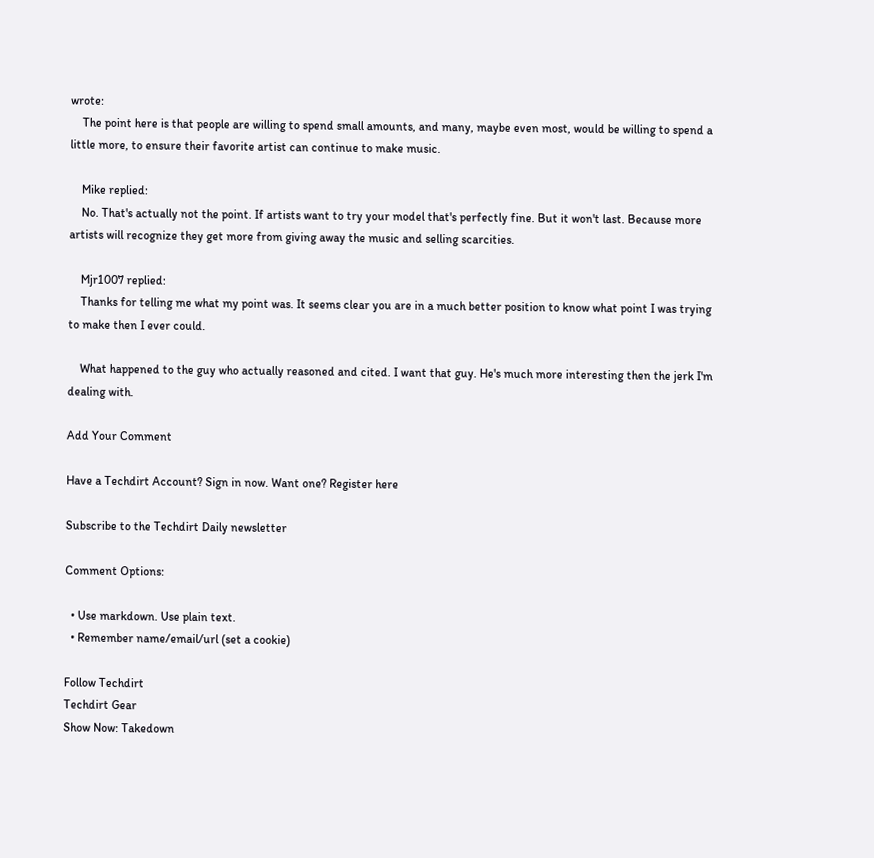wrote:
    The point here is that people are willing to spend small amounts, and many, maybe even most, would be willing to spend a little more, to ensure their favorite artist can continue to make music.

    Mike replied:
    No. That's actually not the point. If artists want to try your model that's perfectly fine. But it won't last. Because more artists will recognize they get more from giving away the music and selling scarcities.

    Mjr1007 replied:
    Thanks for telling me what my point was. It seems clear you are in a much better position to know what point I was trying to make then I ever could.

    What happened to the guy who actually reasoned and cited. I want that guy. He's much more interesting then the jerk I'm dealing with.

Add Your Comment

Have a Techdirt Account? Sign in now. Want one? Register here

Subscribe to the Techdirt Daily newsletter

Comment Options:

  • Use markdown. Use plain text.
  • Remember name/email/url (set a cookie)

Follow Techdirt
Techdirt Gear
Show Now: Takedown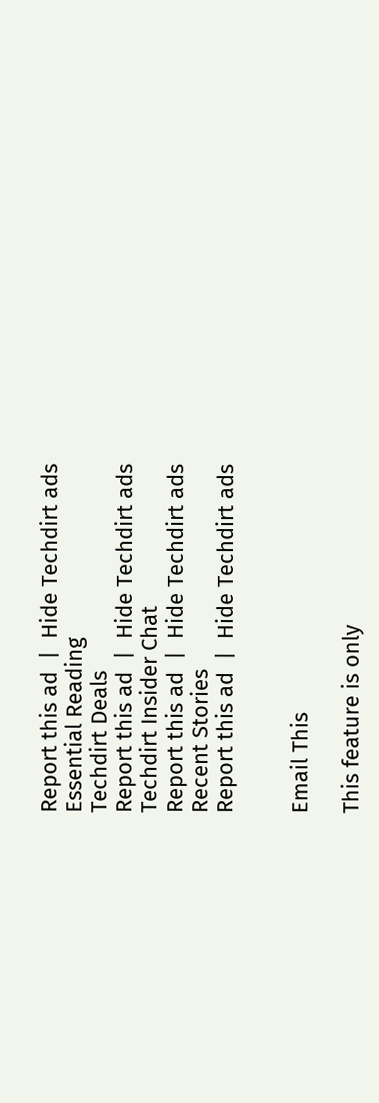Report this ad  |  Hide Techdirt ads
Essential Reading
Techdirt Deals
Report this ad  |  Hide Techdirt ads
Techdirt Insider Chat
Report this ad  |  Hide Techdirt ads
Recent Stories
Report this ad  |  Hide Techdirt ads


Email This

This feature is only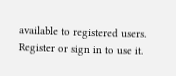available to registered users. Register or sign in to use it.